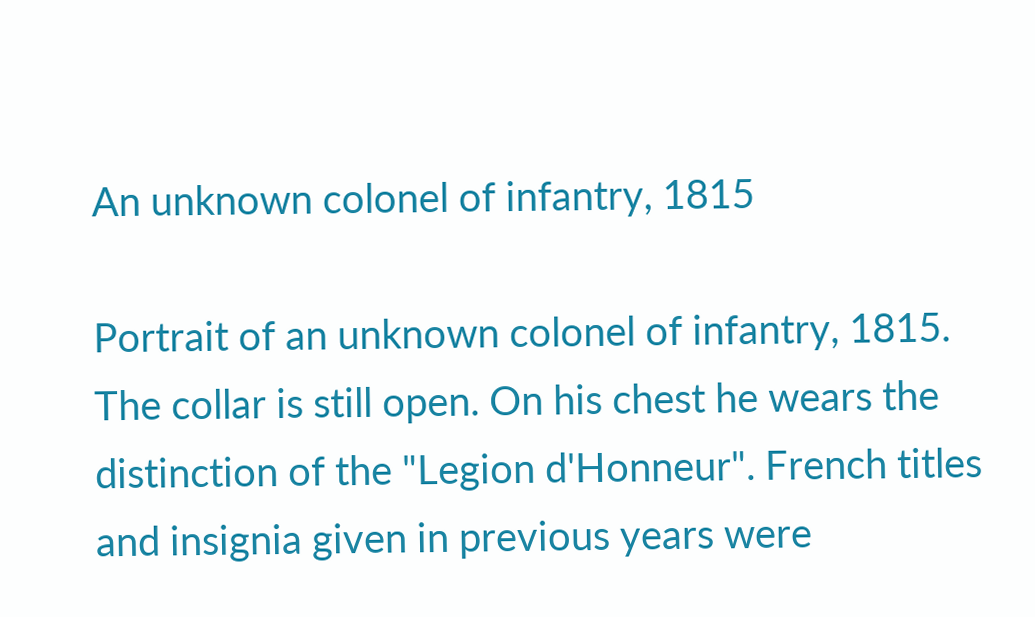An unknown colonel of infantry, 1815

Portrait of an unknown colonel of infantry, 1815. The collar is still open. On his chest he wears the distinction of the "Legion d'Honneur". French titles and insignia given in previous years were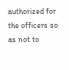authorized for the officers so as not to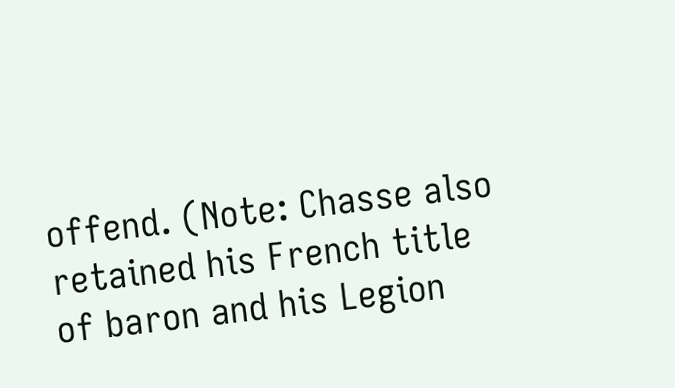offend. (Note: Chasse also retained his French title of baron and his Legion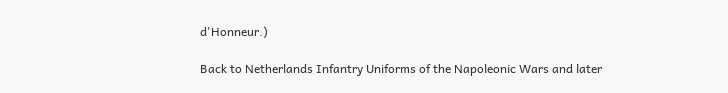d'Honneur.)

Back to Netherlands Infantry Uniforms of the Napoleonic Wars and later